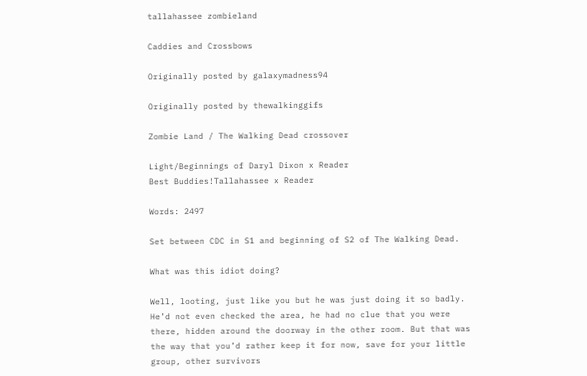tallahassee zombieland

Caddies and Crossbows

Originally posted by galaxymadness94

Originally posted by thewalkinggifs

Zombie Land / The Walking Dead crossover

Light/Beginnings of Daryl Dixon x Reader
Best Buddies!Tallahassee x Reader

Words: 2497

Set between CDC in S1 and beginning of S2 of The Walking Dead.

What was this idiot doing?

Well, looting, just like you but he was just doing it so badly. He’d not even checked the area, he had no clue that you were there, hidden around the doorway in the other room. But that was the way that you’d rather keep it for now, save for your little group, other survivors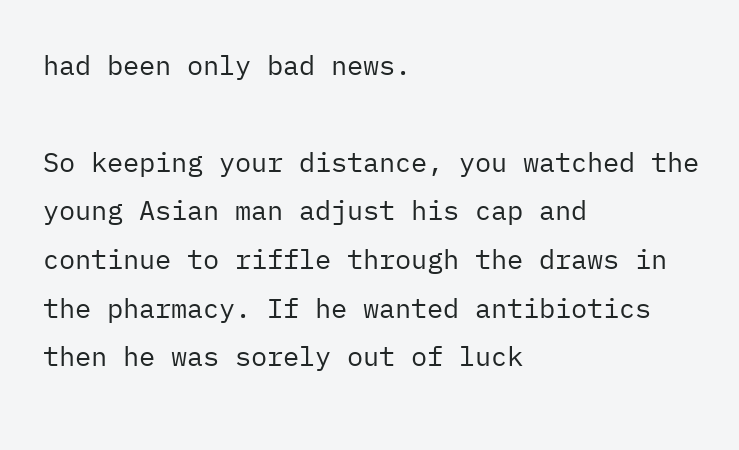had been only bad news.

So keeping your distance, you watched the young Asian man adjust his cap and continue to riffle through the draws in the pharmacy. If he wanted antibiotics then he was sorely out of luck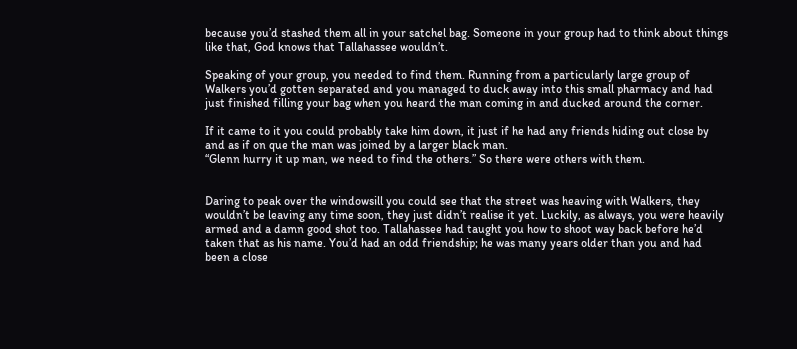because you’d stashed them all in your satchel bag. Someone in your group had to think about things like that, God knows that Tallahassee wouldn’t.

Speaking of your group, you needed to find them. Running from a particularly large group of Walkers you’d gotten separated and you managed to duck away into this small pharmacy and had just finished filling your bag when you heard the man coming in and ducked around the corner.

If it came to it you could probably take him down, it just if he had any friends hiding out close by and as if on que the man was joined by a larger black man.
“Glenn hurry it up man, we need to find the others.” So there were others with them.


Daring to peak over the windowsill you could see that the street was heaving with Walkers, they wouldn’t be leaving any time soon, they just didn’t realise it yet. Luckily, as always, you were heavily armed and a damn good shot too. Tallahassee had taught you how to shoot way back before he’d taken that as his name. You’d had an odd friendship; he was many years older than you and had been a close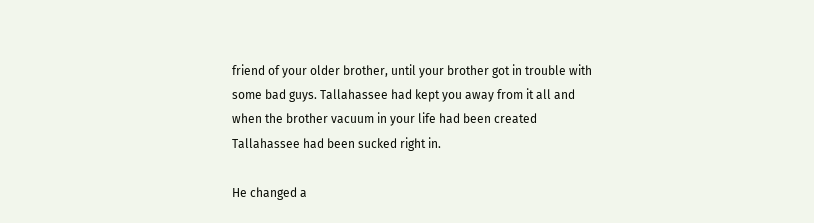friend of your older brother, until your brother got in trouble with some bad guys. Tallahassee had kept you away from it all and when the brother vacuum in your life had been created Tallahassee had been sucked right in.

He changed a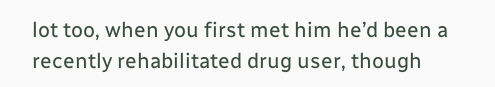lot too, when you first met him he’d been a recently rehabilitated drug user, though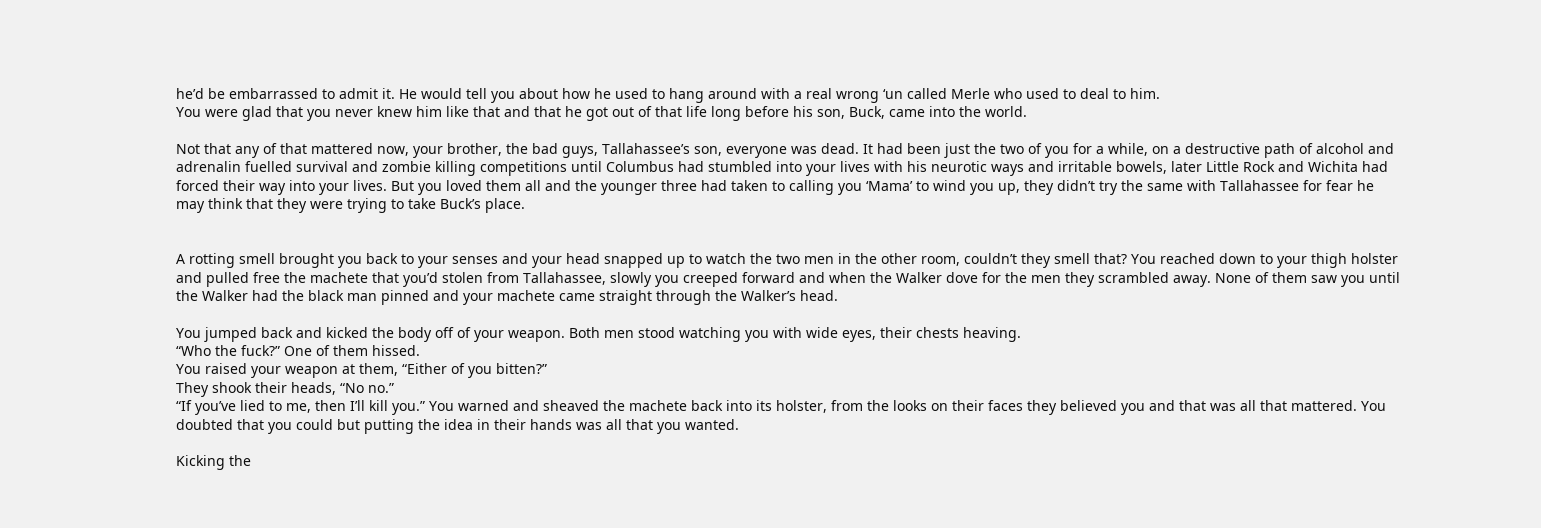he’d be embarrassed to admit it. He would tell you about how he used to hang around with a real wrong ‘un called Merle who used to deal to him.
You were glad that you never knew him like that and that he got out of that life long before his son, Buck, came into the world.

Not that any of that mattered now, your brother, the bad guys, Tallahassee’s son, everyone was dead. It had been just the two of you for a while, on a destructive path of alcohol and adrenalin fuelled survival and zombie killing competitions until Columbus had stumbled into your lives with his neurotic ways and irritable bowels, later Little Rock and Wichita had forced their way into your lives. But you loved them all and the younger three had taken to calling you ‘Mama’ to wind you up, they didn’t try the same with Tallahassee for fear he may think that they were trying to take Buck’s place.


A rotting smell brought you back to your senses and your head snapped up to watch the two men in the other room, couldn’t they smell that? You reached down to your thigh holster and pulled free the machete that you’d stolen from Tallahassee, slowly you creeped forward and when the Walker dove for the men they scrambled away. None of them saw you until the Walker had the black man pinned and your machete came straight through the Walker’s head.

You jumped back and kicked the body off of your weapon. Both men stood watching you with wide eyes, their chests heaving.
“Who the fuck?” One of them hissed.
You raised your weapon at them, “Either of you bitten?”
They shook their heads, “No no.”
“If you’ve lied to me, then I’ll kill you.” You warned and sheaved the machete back into its holster, from the looks on their faces they believed you and that was all that mattered. You doubted that you could but putting the idea in their hands was all that you wanted.

Kicking the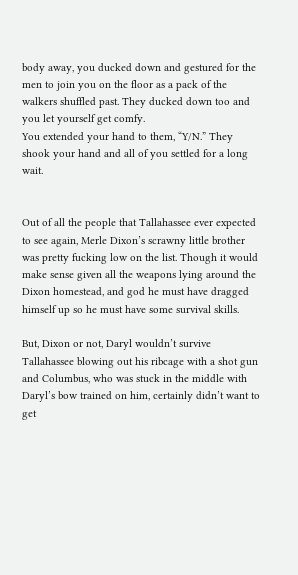body away, you ducked down and gestured for the men to join you on the floor as a pack of the walkers shuffled past. They ducked down too and you let yourself get comfy.
You extended your hand to them, “Y/N.” They shook your hand and all of you settled for a long wait.


Out of all the people that Tallahassee ever expected to see again, Merle Dixon’s scrawny little brother was pretty fucking low on the list. Though it would make sense given all the weapons lying around the Dixon homestead, and god he must have dragged himself up so he must have some survival skills.

But, Dixon or not, Daryl wouldn’t survive Tallahassee blowing out his ribcage with a shot gun and Columbus, who was stuck in the middle with Daryl’s bow trained on him, certainly didn’t want to get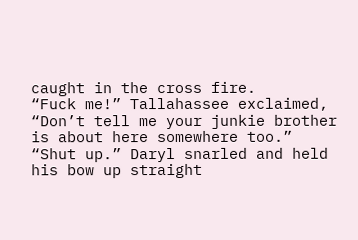caught in the cross fire.
“Fuck me!” Tallahassee exclaimed, “Don’t tell me your junkie brother is about here somewhere too.”
“Shut up.” Daryl snarled and held his bow up straight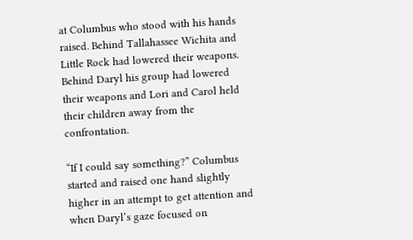at Columbus who stood with his hands raised. Behind Tallahassee Wichita and Little Rock had lowered their weapons. Behind Daryl his group had lowered their weapons and Lori and Carol held their children away from the confrontation.

“If I could say something?” Columbus started and raised one hand slightly higher in an attempt to get attention and when Daryl’s gaze focused on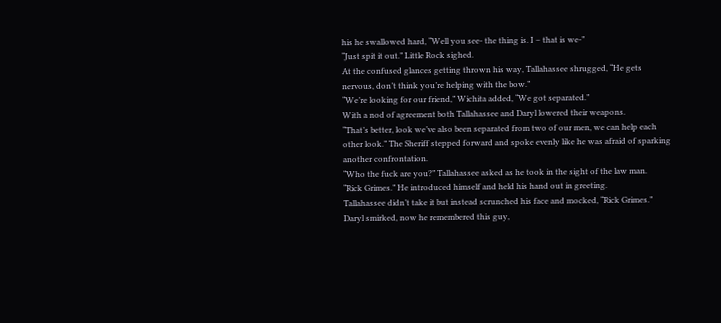his he swallowed hard, “Well you see- the thing is. I – that is we-”
“Just spit it out.” Little Rock sighed.
At the confused glances getting thrown his way, Tallahassee shrugged, “He gets nervous, don’t think you’re helping with the bow.”
“We’re looking for our friend,” Wichita added, “We got separated.”
With a nod of agreement both Tallahassee and Daryl lowered their weapons.
“That’s better, look we’ve also been separated from two of our men, we can help each other look.” The Sheriff stepped forward and spoke evenly like he was afraid of sparking another confrontation.
“Who the fuck are you?” Tallahassee asked as he took in the sight of the law man.
“Rick Grimes.” He introduced himself and held his hand out in greeting.
Tallahassee didn’t take it but instead scrunched his face and mocked, “Rick Grimes.”
Daryl smirked, now he remembered this guy,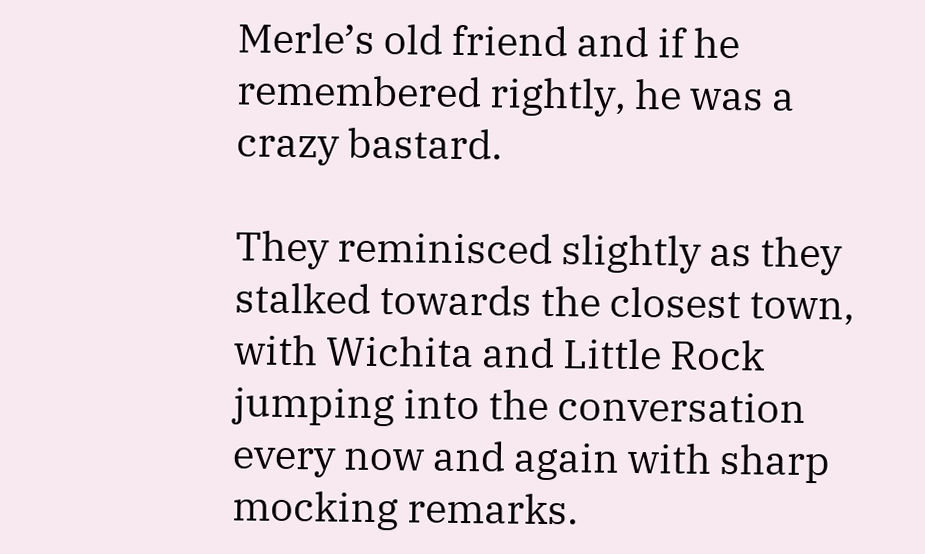Merle’s old friend and if he remembered rightly, he was a crazy bastard.

They reminisced slightly as they stalked towards the closest town, with Wichita and Little Rock jumping into the conversation every now and again with sharp mocking remarks.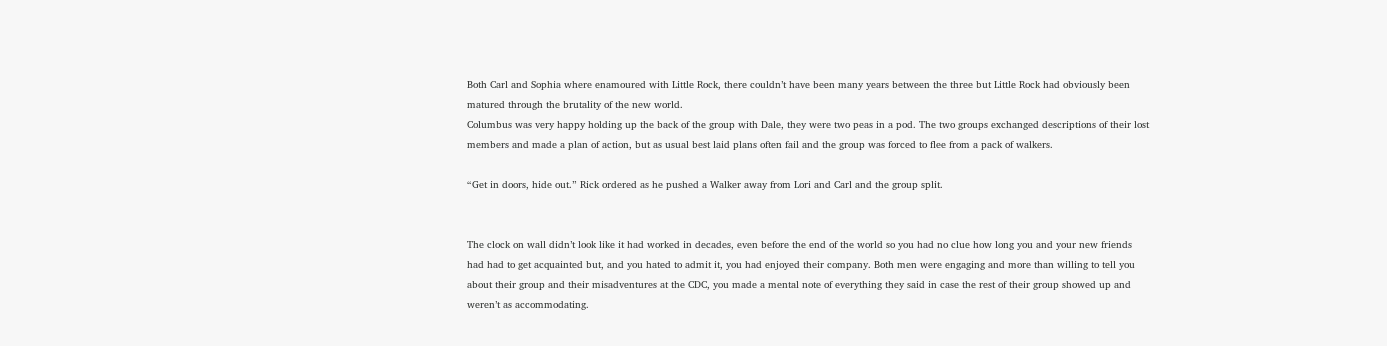Both Carl and Sophia where enamoured with Little Rock, there couldn’t have been many years between the three but Little Rock had obviously been matured through the brutality of the new world.
Columbus was very happy holding up the back of the group with Dale, they were two peas in a pod. The two groups exchanged descriptions of their lost members and made a plan of action, but as usual best laid plans often fail and the group was forced to flee from a pack of walkers.

“Get in doors, hide out.” Rick ordered as he pushed a Walker away from Lori and Carl and the group split.


The clock on wall didn’t look like it had worked in decades, even before the end of the world so you had no clue how long you and your new friends had had to get acquainted but, and you hated to admit it, you had enjoyed their company. Both men were engaging and more than willing to tell you about their group and their misadventures at the CDC, you made a mental note of everything they said in case the rest of their group showed up and weren’t as accommodating.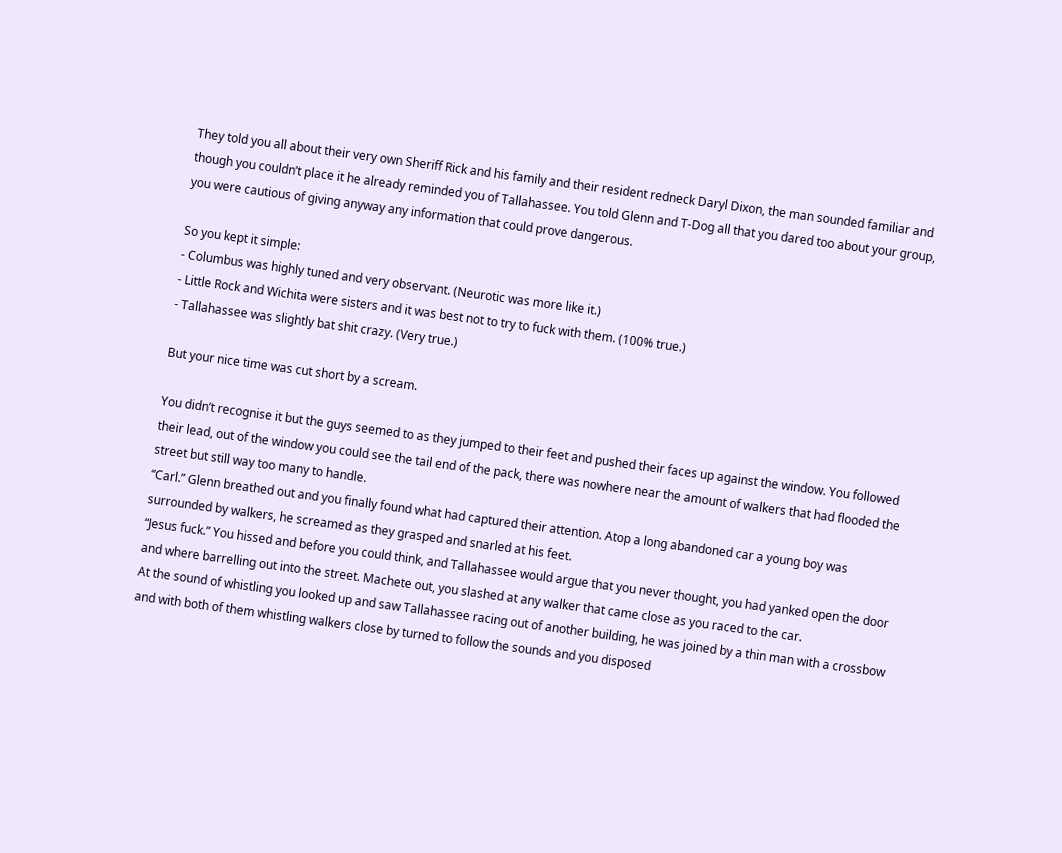They told you all about their very own Sheriff Rick and his family and their resident redneck Daryl Dixon, the man sounded familiar and though you couldn’t place it he already reminded you of Tallahassee. You told Glenn and T-Dog all that you dared too about your group, you were cautious of giving anyway any information that could prove dangerous.

So you kept it simple:
- Columbus was highly tuned and very observant. (Neurotic was more like it.)
- Little Rock and Wichita were sisters and it was best not to try to fuck with them. (100% true.)
- Tallahassee was slightly bat shit crazy. (Very true.)

But your nice time was cut short by a scream.

You didn’t recognise it but the guys seemed to as they jumped to their feet and pushed their faces up against the window. You followed their lead, out of the window you could see the tail end of the pack, there was nowhere near the amount of walkers that had flooded the street but still way too many to handle.
“Carl.” Glenn breathed out and you finally found what had captured their attention. Atop a long abandoned car a young boy was surrounded by walkers, he screamed as they grasped and snarled at his feet.
“Jesus fuck.” You hissed and before you could think, and Tallahassee would argue that you never thought, you had yanked open the door and where barrelling out into the street. Machete out, you slashed at any walker that came close as you raced to the car.
At the sound of whistling you looked up and saw Tallahassee racing out of another building, he was joined by a thin man with a crossbow and with both of them whistling walkers close by turned to follow the sounds and you disposed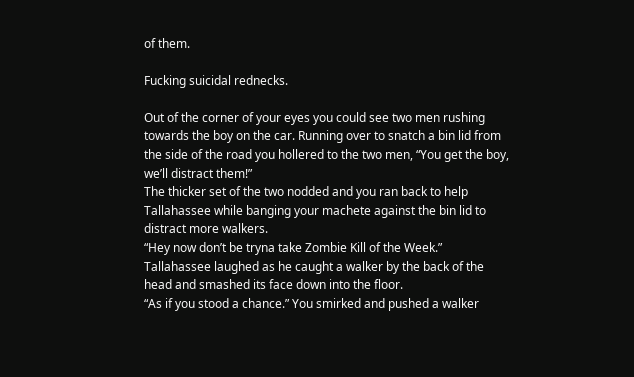of them.

Fucking suicidal rednecks.

Out of the corner of your eyes you could see two men rushing towards the boy on the car. Running over to snatch a bin lid from the side of the road you hollered to the two men, “You get the boy, we’ll distract them!”
The thicker set of the two nodded and you ran back to help Tallahassee while banging your machete against the bin lid to distract more walkers.
“Hey now don’t be tryna take Zombie Kill of the Week.” Tallahassee laughed as he caught a walker by the back of the head and smashed its face down into the floor.
“As if you stood a chance.” You smirked and pushed a walker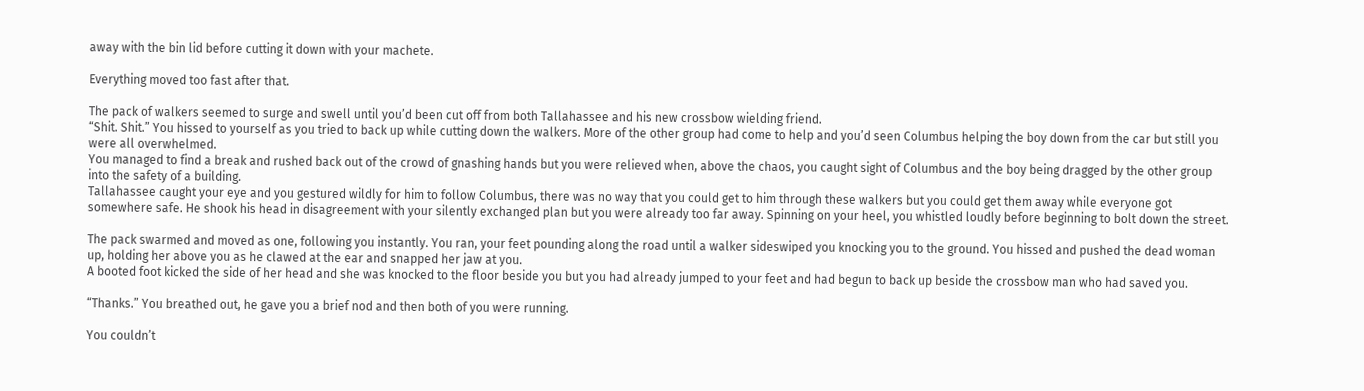away with the bin lid before cutting it down with your machete.

Everything moved too fast after that.

The pack of walkers seemed to surge and swell until you’d been cut off from both Tallahassee and his new crossbow wielding friend.
“Shit. Shit.” You hissed to yourself as you tried to back up while cutting down the walkers. More of the other group had come to help and you’d seen Columbus helping the boy down from the car but still you were all overwhelmed.
You managed to find a break and rushed back out of the crowd of gnashing hands but you were relieved when, above the chaos, you caught sight of Columbus and the boy being dragged by the other group into the safety of a building.
Tallahassee caught your eye and you gestured wildly for him to follow Columbus, there was no way that you could get to him through these walkers but you could get them away while everyone got somewhere safe. He shook his head in disagreement with your silently exchanged plan but you were already too far away. Spinning on your heel, you whistled loudly before beginning to bolt down the street.

The pack swarmed and moved as one, following you instantly. You ran, your feet pounding along the road until a walker sideswiped you knocking you to the ground. You hissed and pushed the dead woman up, holding her above you as he clawed at the ear and snapped her jaw at you.
A booted foot kicked the side of her head and she was knocked to the floor beside you but you had already jumped to your feet and had begun to back up beside the crossbow man who had saved you.

“Thanks.” You breathed out, he gave you a brief nod and then both of you were running.

You couldn’t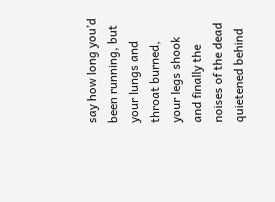say how long you’d been running, but your lungs and throat burned, your legs shook and finally the noises of the dead quietened behind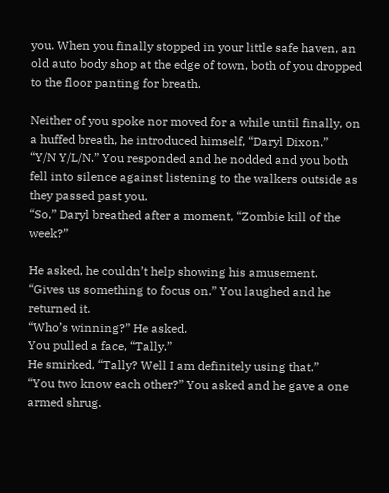you. When you finally stopped in your little safe haven, an old auto body shop at the edge of town, both of you dropped to the floor panting for breath.

Neither of you spoke nor moved for a while until finally, on a huffed breath, he introduced himself, “Daryl Dixon.”
“Y/N Y/L/N.” You responded and he nodded and you both fell into silence against listening to the walkers outside as they passed past you.
“So,” Daryl breathed after a moment, “Zombie kill of the week?”

He asked, he couldn’t help showing his amusement.
“Gives us something to focus on.” You laughed and he returned it.
“Who’s winning?” He asked.
You pulled a face, “Tally.”
He smirked, “Tally? Well I am definitely using that.”
“You two know each other?” You asked and he gave a one armed shrug.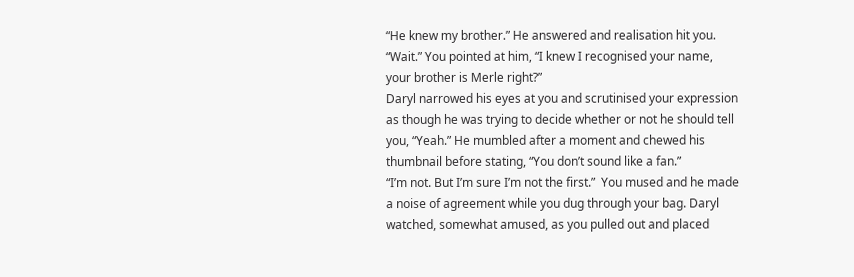“He knew my brother.” He answered and realisation hit you.
“Wait.” You pointed at him, “I knew I recognised your name, your brother is Merle right?”
Daryl narrowed his eyes at you and scrutinised your expression as though he was trying to decide whether or not he should tell you, “Yeah.” He mumbled after a moment and chewed his thumbnail before stating, “You don’t sound like a fan.”
“I’m not. But I’m sure I’m not the first.”  You mused and he made a noise of agreement while you dug through your bag. Daryl watched, somewhat amused, as you pulled out and placed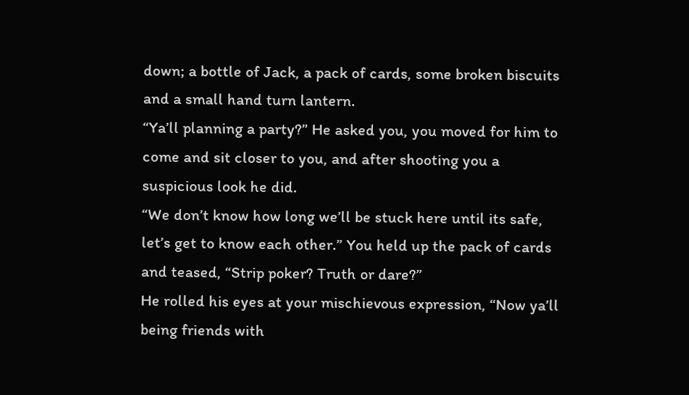down; a bottle of Jack, a pack of cards, some broken biscuits and a small hand turn lantern.
“Ya’ll planning a party?” He asked you, you moved for him to come and sit closer to you, and after shooting you a suspicious look he did.
“We don’t know how long we’ll be stuck here until its safe, let’s get to know each other.” You held up the pack of cards and teased, “Strip poker? Truth or dare?”
He rolled his eyes at your mischievous expression, “Now ya’ll being friends with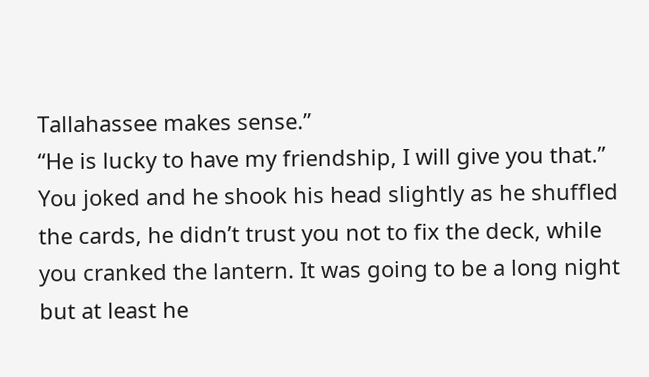Tallahassee makes sense.”
“He is lucky to have my friendship, I will give you that.” You joked and he shook his head slightly as he shuffled the cards, he didn’t trust you not to fix the deck, while you cranked the lantern. It was going to be a long night but at least he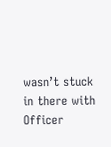wasn’t stuck in there with Officer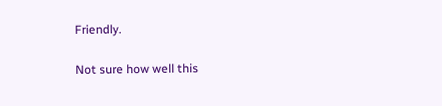Friendly.

Not sure how well this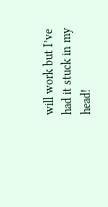will work but I’ve had it stuck in my head!